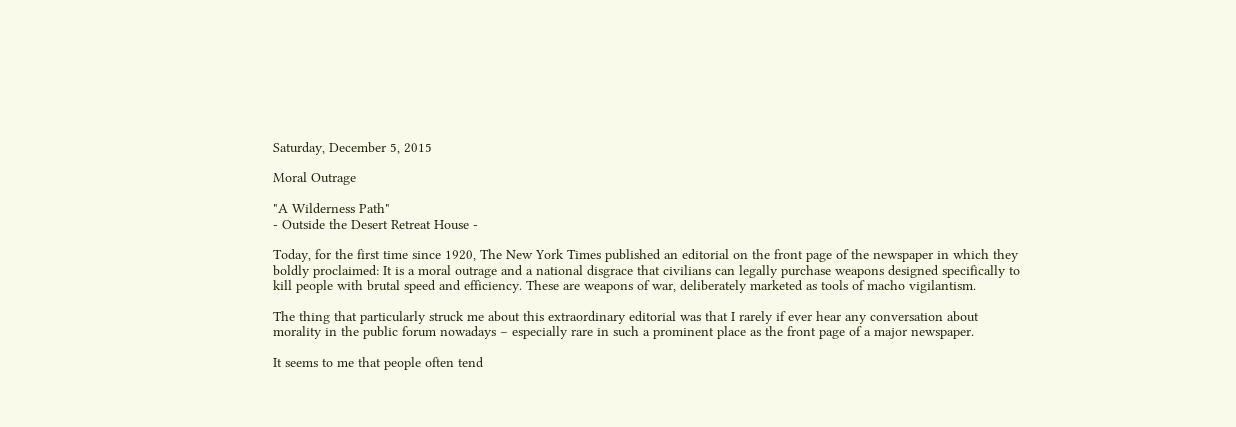Saturday, December 5, 2015

Moral Outrage

"A Wilderness Path"
- Outside the Desert Retreat House -

Today, for the first time since 1920, The New York Times published an editorial on the front page of the newspaper in which they boldly proclaimed: It is a moral outrage and a national disgrace that civilians can legally purchase weapons designed specifically to kill people with brutal speed and efficiency. These are weapons of war, deliberately marketed as tools of macho vigilantism.

The thing that particularly struck me about this extraordinary editorial was that I rarely if ever hear any conversation about morality in the public forum nowadays – especially rare in such a prominent place as the front page of a major newspaper.

It seems to me that people often tend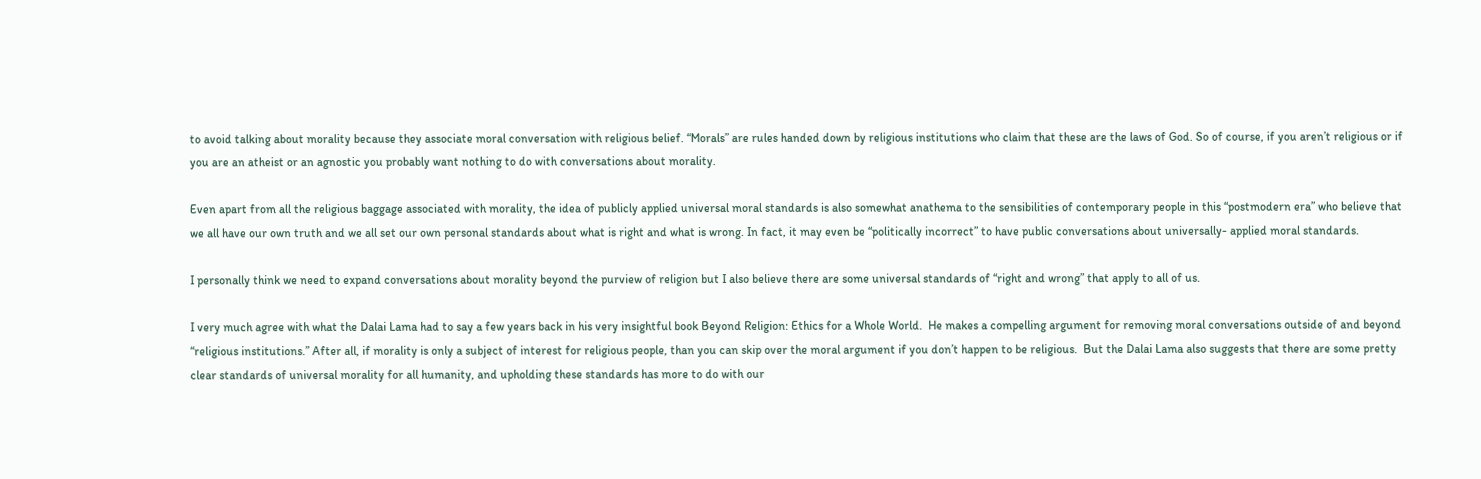to avoid talking about morality because they associate moral conversation with religious belief. “Morals” are rules handed down by religious institutions who claim that these are the laws of God. So of course, if you aren’t religious or if you are an atheist or an agnostic you probably want nothing to do with conversations about morality.

Even apart from all the religious baggage associated with morality, the idea of publicly applied universal moral standards is also somewhat anathema to the sensibilities of contemporary people in this “postmodern era” who believe that we all have our own truth and we all set our own personal standards about what is right and what is wrong. In fact, it may even be “politically incorrect” to have public conversations about universally- applied moral standards.

I personally think we need to expand conversations about morality beyond the purview of religion but I also believe there are some universal standards of “right and wrong” that apply to all of us.

I very much agree with what the Dalai Lama had to say a few years back in his very insightful book Beyond Religion: Ethics for a Whole World.  He makes a compelling argument for removing moral conversations outside of and beyond “religious institutions.” After all, if morality is only a subject of interest for religious people, than you can skip over the moral argument if you don’t happen to be religious.  But the Dalai Lama also suggests that there are some pretty clear standards of universal morality for all humanity, and upholding these standards has more to do with our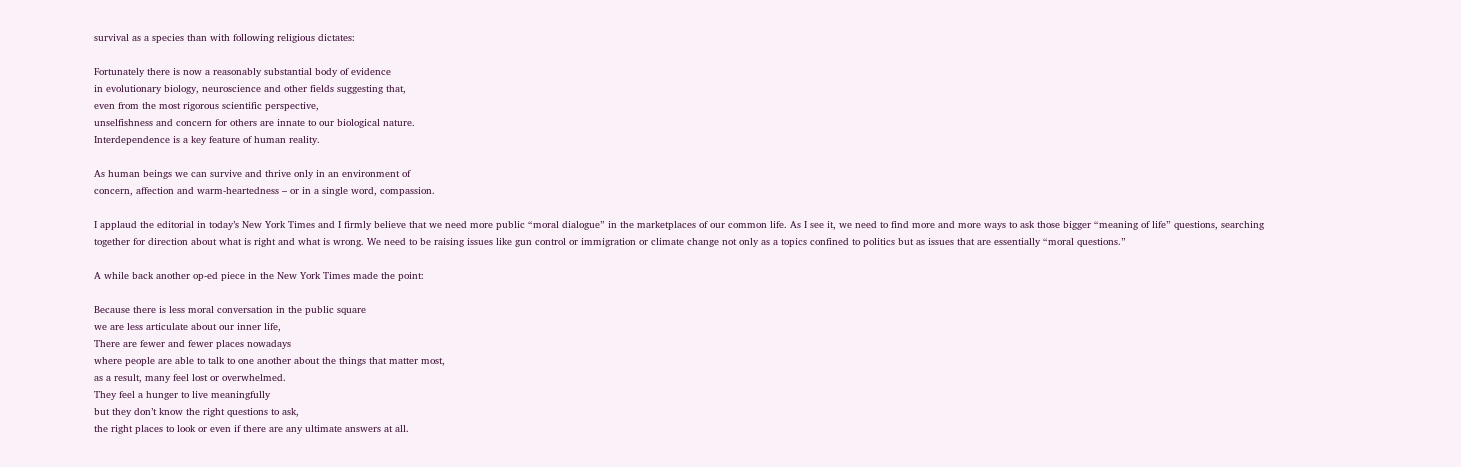survival as a species than with following religious dictates:

Fortunately there is now a reasonably substantial body of evidence
in evolutionary biology, neuroscience and other fields suggesting that,
even from the most rigorous scientific perspective,
unselfishness and concern for others are innate to our biological nature.
Interdependence is a key feature of human reality.

As human beings we can survive and thrive only in an environment of
concern, affection and warm-heartedness – or in a single word, compassion.

I applaud the editorial in today’s New York Times and I firmly believe that we need more public “moral dialogue” in the marketplaces of our common life. As I see it, we need to find more and more ways to ask those bigger “meaning of life” questions, searching together for direction about what is right and what is wrong. We need to be raising issues like gun control or immigration or climate change not only as a topics confined to politics but as issues that are essentially “moral questions.”

A while back another op-ed piece in the New York Times made the point:

Because there is less moral conversation in the public square
we are less articulate about our inner life,
There are fewer and fewer places nowadays
where people are able to talk to one another about the things that matter most,
as a result, many feel lost or overwhelmed.
They feel a hunger to live meaningfully
but they don’t know the right questions to ask,
the right places to look or even if there are any ultimate answers at all.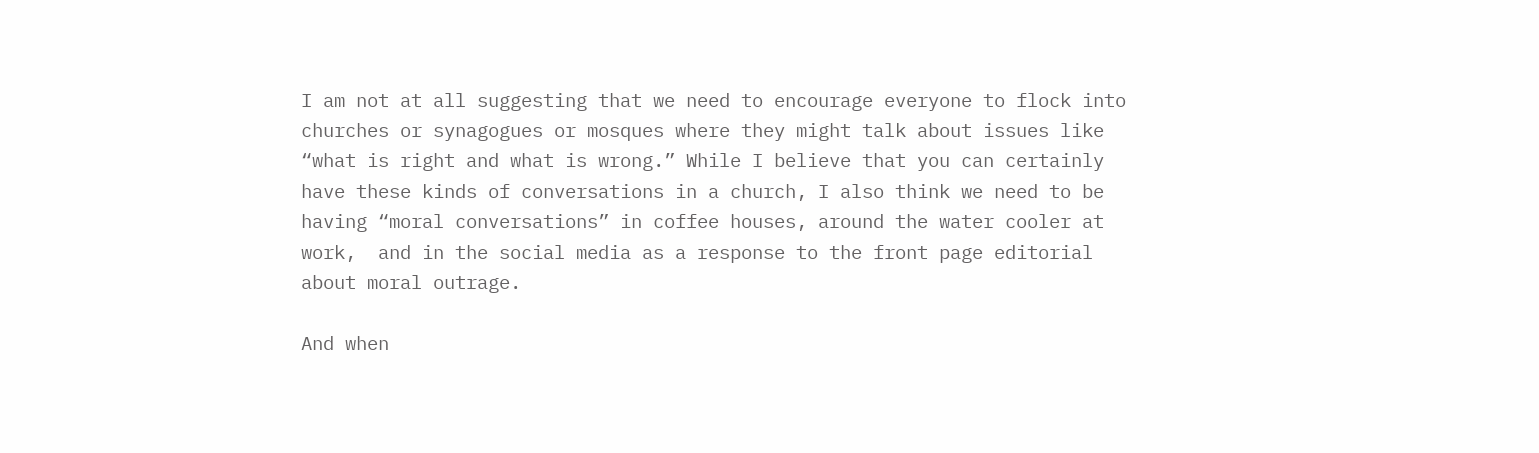I am not at all suggesting that we need to encourage everyone to flock into churches or synagogues or mosques where they might talk about issues like “what is right and what is wrong.” While I believe that you can certainly have these kinds of conversations in a church, I also think we need to be having “moral conversations” in coffee houses, around the water cooler at work,  and in the social media as a response to the front page editorial about moral outrage.

And when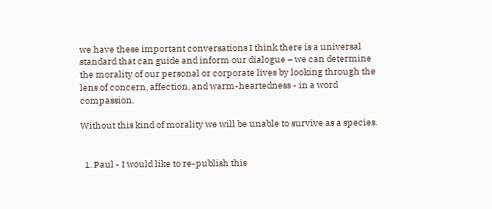we have these important conversations I think there is a universal standard that can guide and inform our dialogue – we can determine the morality of our personal or corporate lives by looking through the lens of concern, affection, and warm-heartedness - in a word compassion.

Without this kind of morality we will be unable to survive as a species.


  1. Paul - I would like to re-publish this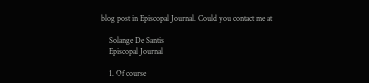blog post in Episcopal Journal. Could you contact me at

    Solange De Santis
    Episcopal Journal

    1. Of course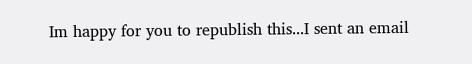Im happy for you to republish this...I sent an email